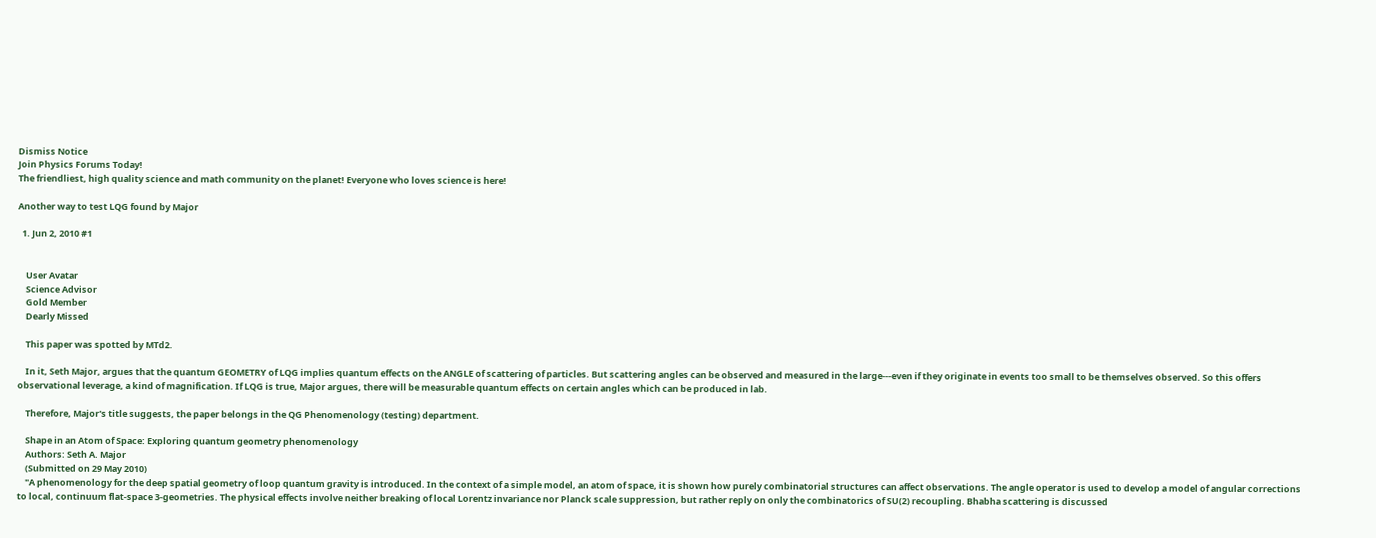Dismiss Notice
Join Physics Forums Today!
The friendliest, high quality science and math community on the planet! Everyone who loves science is here!

Another way to test LQG found by Major

  1. Jun 2, 2010 #1


    User Avatar
    Science Advisor
    Gold Member
    Dearly Missed

    This paper was spotted by MTd2.

    In it, Seth Major, argues that the quantum GEOMETRY of LQG implies quantum effects on the ANGLE of scattering of particles. But scattering angles can be observed and measured in the large---even if they originate in events too small to be themselves observed. So this offers observational leverage, a kind of magnification. If LQG is true, Major argues, there will be measurable quantum effects on certain angles which can be produced in lab.

    Therefore, Major's title suggests, the paper belongs in the QG Phenomenology (testing) department.

    Shape in an Atom of Space: Exploring quantum geometry phenomenology
    Authors: Seth A. Major
    (Submitted on 29 May 2010)
    "A phenomenology for the deep spatial geometry of loop quantum gravity is introduced. In the context of a simple model, an atom of space, it is shown how purely combinatorial structures can affect observations. The angle operator is used to develop a model of angular corrections to local, continuum flat-space 3-geometries. The physical effects involve neither breaking of local Lorentz invariance nor Planck scale suppression, but rather reply on only the combinatorics of SU(2) recoupling. Bhabha scattering is discussed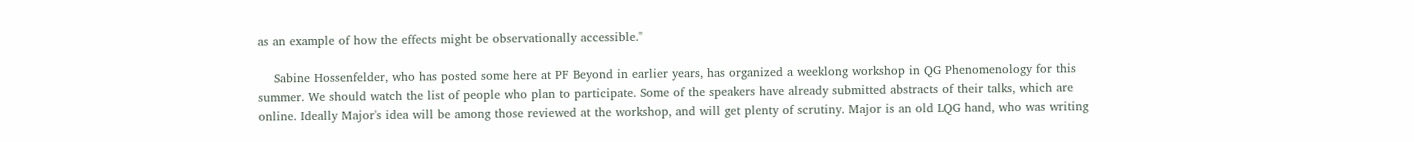as an example of how the effects might be observationally accessible."

    Sabine Hossenfelder, who has posted some here at PF Beyond in earlier years, has organized a weeklong workshop in QG Phenomenology for this summer. We should watch the list of people who plan to participate. Some of the speakers have already submitted abstracts of their talks, which are online. Ideally Major's idea will be among those reviewed at the workshop, and will get plenty of scrutiny. Major is an old LQG hand, who was writing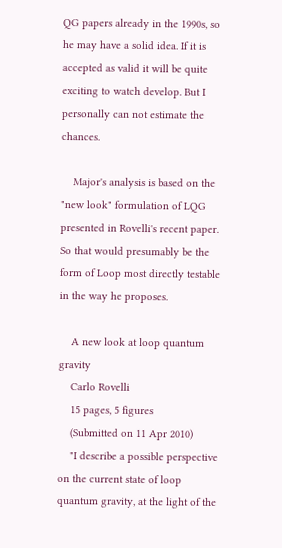QG papers already in the 1990s, so he may have a solid idea. If it is accepted as valid it will be quite exciting to watch develop. But I personally can not estimate the chances.

    Major's analysis is based on the "new look" formulation of LQG presented in Rovelli's recent paper. So that would presumably be the form of Loop most directly testable in the way he proposes.

    A new look at loop quantum gravity
    Carlo Rovelli
    15 pages, 5 figures
    (Submitted on 11 Apr 2010)
    "I describe a possible perspective on the current state of loop quantum gravity, at the light of the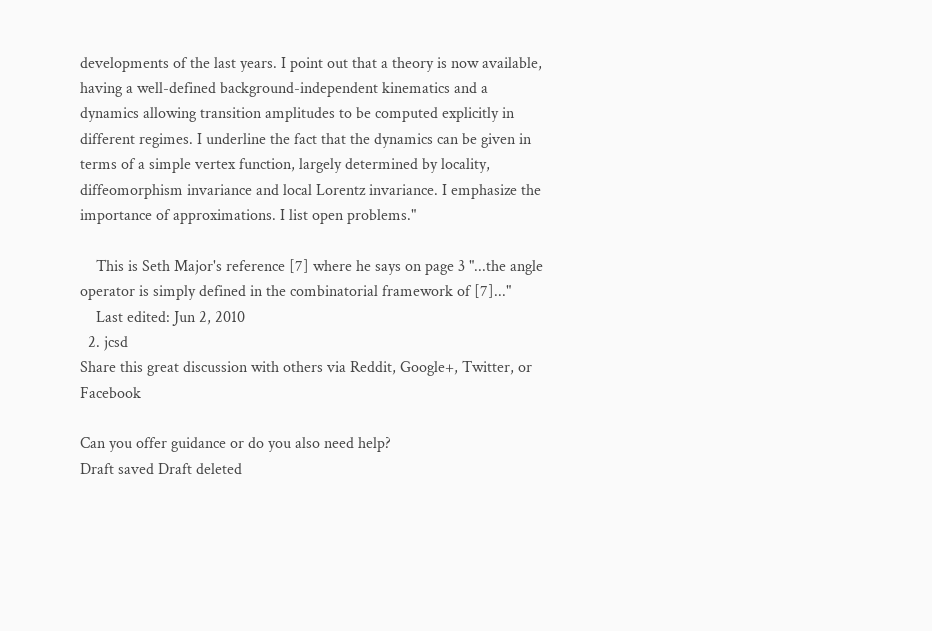developments of the last years. I point out that a theory is now available, having a well-defined background-independent kinematics and a dynamics allowing transition amplitudes to be computed explicitly in different regimes. I underline the fact that the dynamics can be given in terms of a simple vertex function, largely determined by locality, diffeomorphism invariance and local Lorentz invariance. I emphasize the importance of approximations. I list open problems."

    This is Seth Major's reference [7] where he says on page 3 "...the angle operator is simply defined in the combinatorial framework of [7]..."
    Last edited: Jun 2, 2010
  2. jcsd
Share this great discussion with others via Reddit, Google+, Twitter, or Facebook

Can you offer guidance or do you also need help?
Draft saved Draft deleted